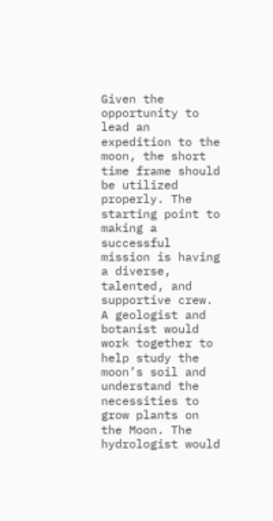Given the opportunity to lead an expedition to the moon, the short time frame should be utilized properly. The starting point to making a successful mission is having a diverse, talented, and supportive crew. A geologist and botanist would work together to help study the moon’s soil and understand the necessities to grow plants on the Moon. The hydrologist would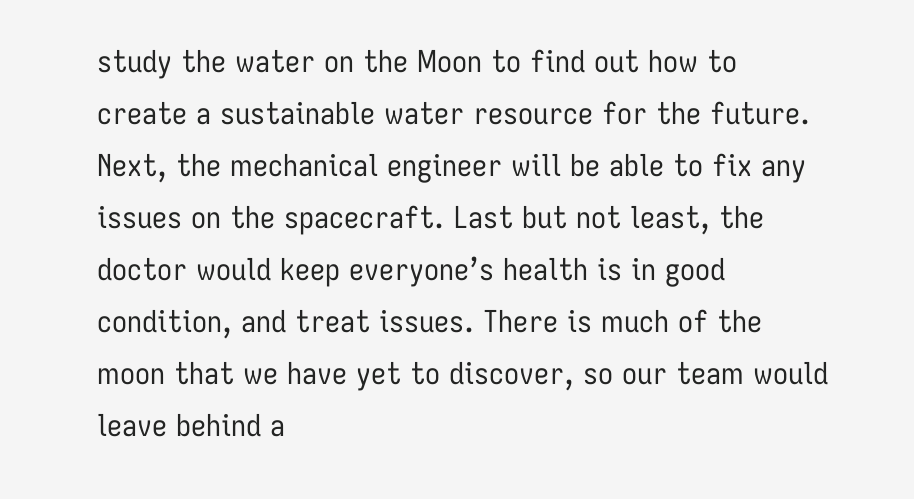study the water on the Moon to find out how to create a sustainable water resource for the future. Next, the mechanical engineer will be able to fix any issues on the spacecraft. Last but not least, the doctor would keep everyone’s health is in good condition, and treat issues. There is much of the moon that we have yet to discover, so our team would leave behind a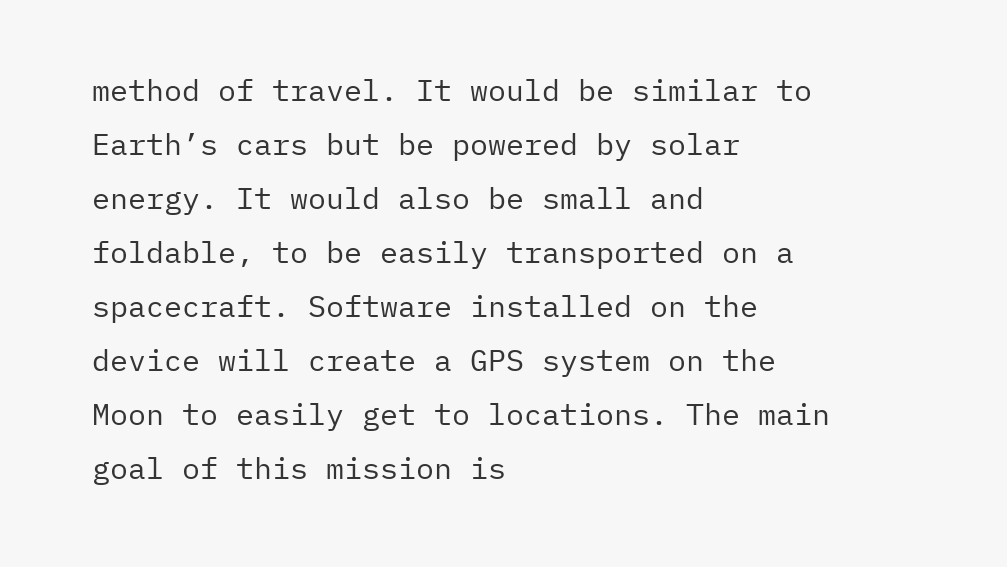method of travel. It would be similar to Earth’s cars but be powered by solar energy. It would also be small and foldable, to be easily transported on a spacecraft. Software installed on the device will create a GPS system on the Moon to easily get to locations. The main goal of this mission is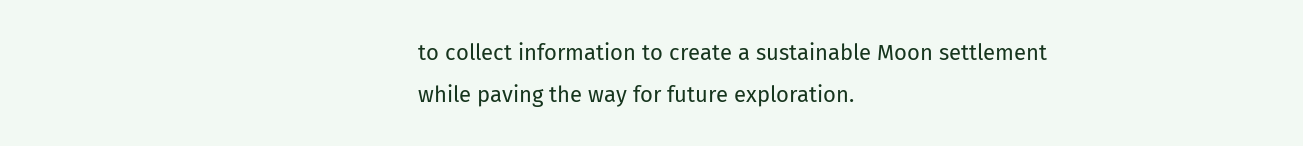to collect information to create a sustainable Moon settlement while paving the way for future exploration.